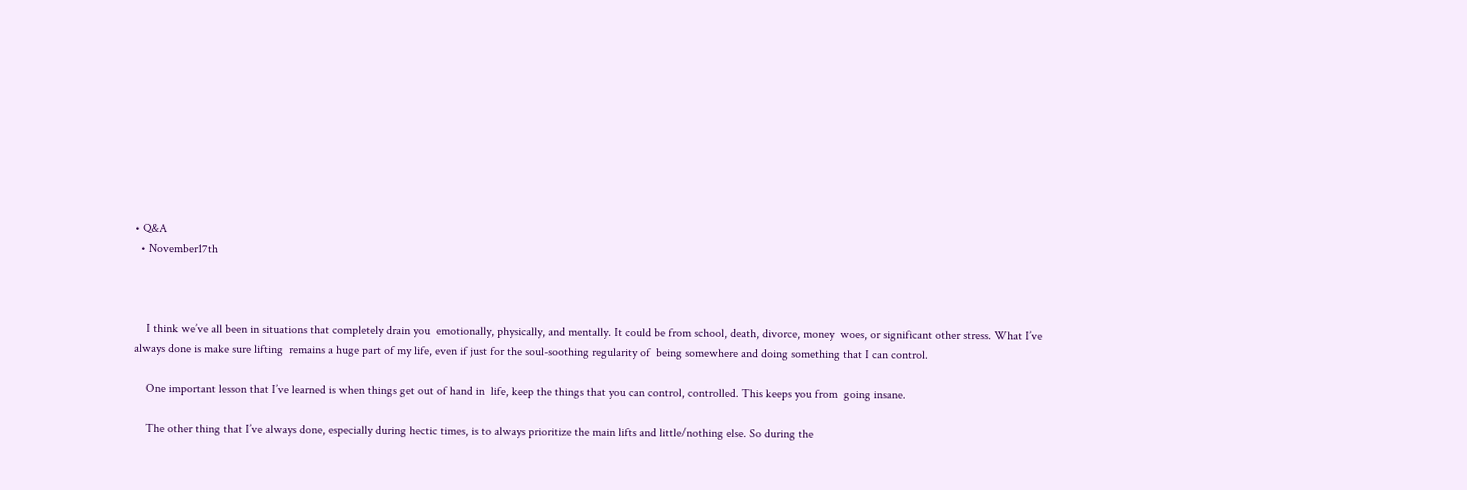• Q&A
  • November17th



    I think we’ve all been in situations that completely drain you  emotionally, physically, and mentally. It could be from school, death, divorce, money  woes, or significant other stress. What I’ve always done is make sure lifting  remains a huge part of my life, even if just for the soul-soothing regularity of  being somewhere and doing something that I can control.

    One important lesson that I’ve learned is when things get out of hand in  life, keep the things that you can control, controlled. This keeps you from  going insane.

    The other thing that I’ve always done, especially during hectic times, is to always prioritize the main lifts and little/nothing else. So during the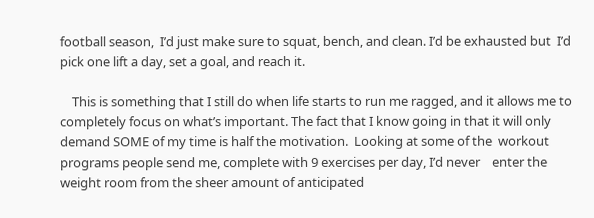football season,  I’d just make sure to squat, bench, and clean. I’d be exhausted but  I’d pick one lift a day, set a goal, and reach it.

    This is something that I still do when life starts to run me ragged, and it allows me to completely focus on what’s important. The fact that I know going in that it will only demand SOME of my time is half the motivation.  Looking at some of the  workout programs people send me, complete with 9 exercises per day, I’d never    enter the weight room from the sheer amount of anticipated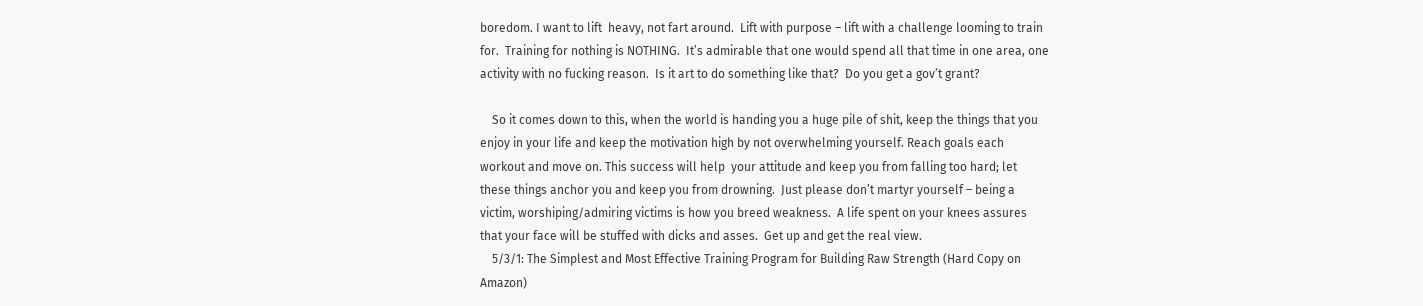boredom. I want to lift  heavy, not fart around.  Lift with purpose – lift with a challenge looming to train for.  Training for nothing is NOTHING.  It’s admirable that one would spend all that time in one area, one activity with no fucking reason.  Is it art to do something like that?  Do you get a gov’t grant?

    So it comes down to this, when the world is handing you a huge pile of shit, keep the things that you enjoy in your life and keep the motivation high by not overwhelming yourself. Reach goals each workout and move on. This success will help  your attitude and keep you from falling too hard; let these things anchor you and keep you from drowning.  Just please don’t martyr yourself – being a victim, worshiping/admiring victims is how you breed weakness.  A life spent on your knees assures that your face will be stuffed with dicks and asses.  Get up and get the real view.
    5/3/1: The Simplest and Most Effective Training Program for Building Raw Strength (Hard Copy on Amazon)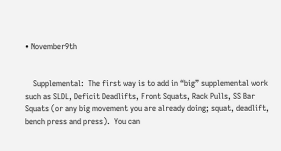• November9th


    Supplemental:  The first way is to add in “big” supplemental work such as SLDL, Deficit Deadlifts, Front Squats, Rack Pulls, SS Bar Squats (or any big movement you are already doing; squat, deadlift, bench press and press).  You can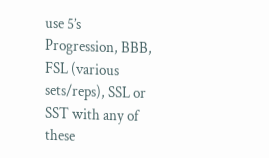use 5’s Progression, BBB, FSL (various sets/reps), SSL or SST with any of these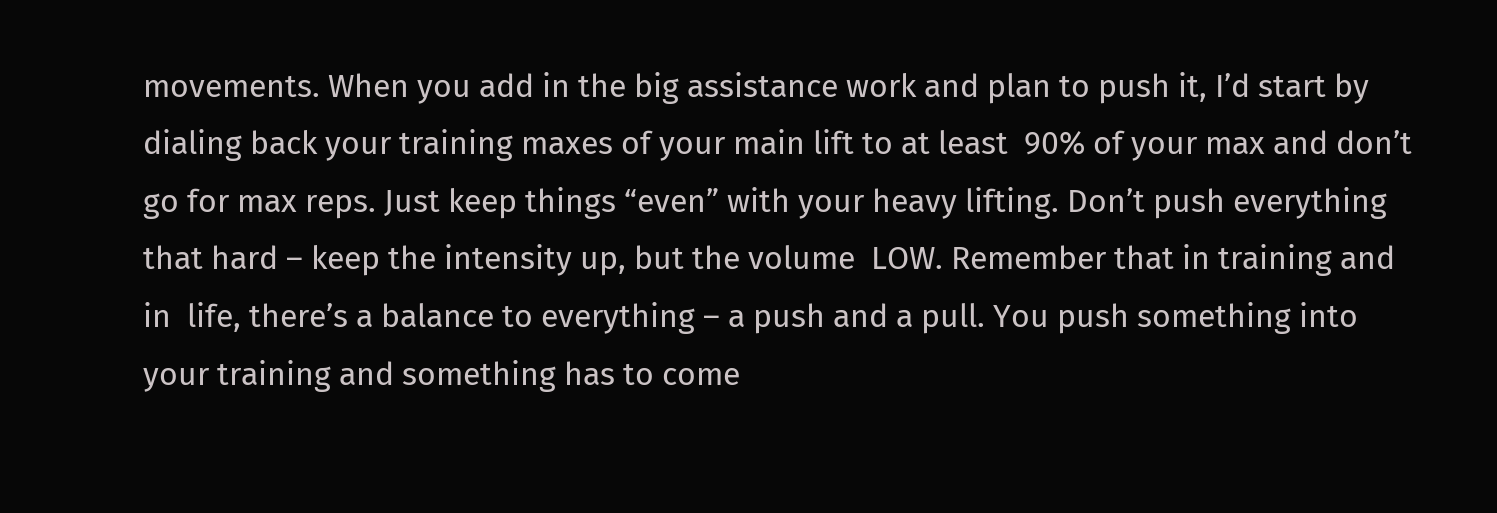movements. When you add in the big assistance work and plan to push it, I’d start by dialing back your training maxes of your main lift to at least  90% of your max and don’t go for max reps. Just keep things “even” with your heavy lifting. Don’t push everything that hard – keep the intensity up, but the volume  LOW. Remember that in training and in  life, there’s a balance to everything – a push and a pull. You push something into your training and something has to come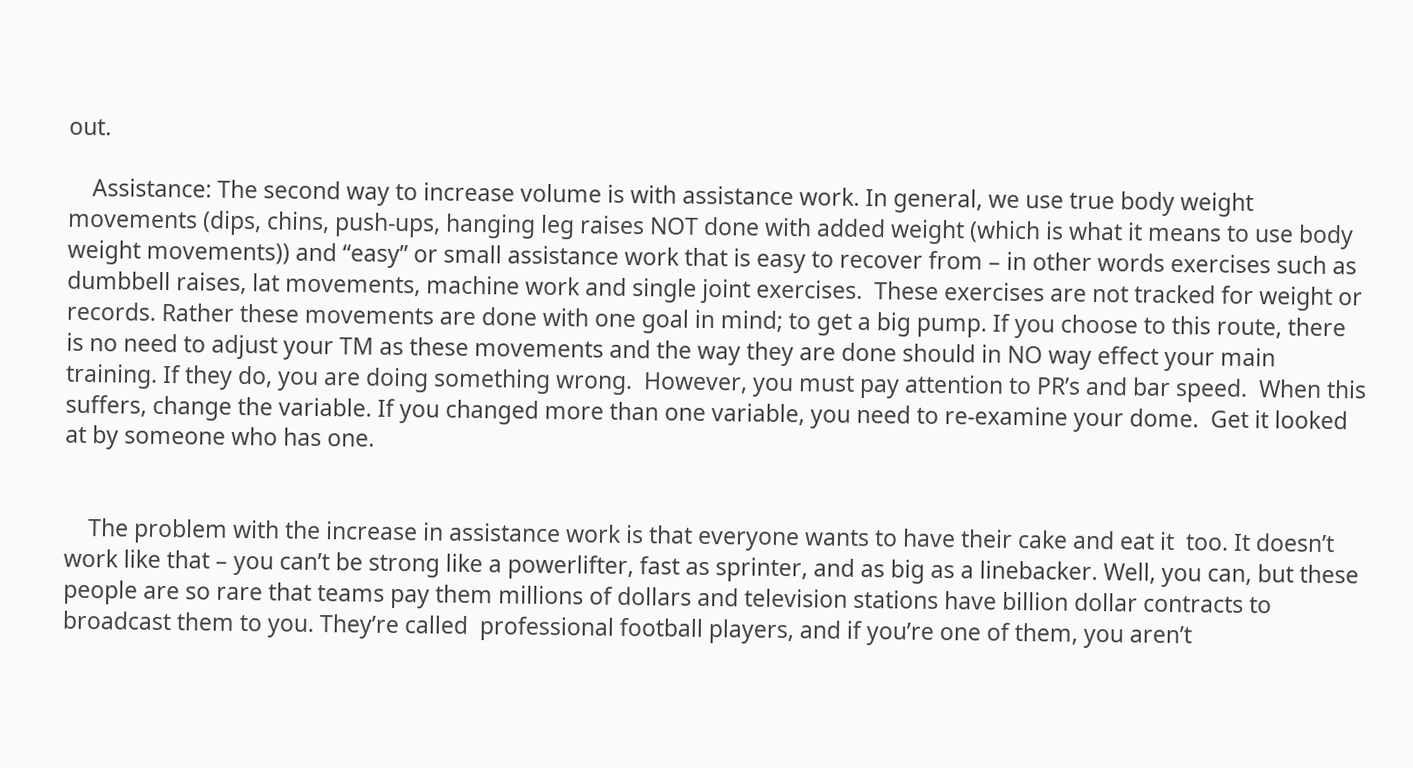out.

    Assistance: The second way to increase volume is with assistance work. In general, we use true body weight movements (dips, chins, push-ups, hanging leg raises NOT done with added weight (which is what it means to use body weight movements)) and “easy” or small assistance work that is easy to recover from – in other words exercises such as dumbbell raises, lat movements, machine work and single joint exercises.  These exercises are not tracked for weight or records. Rather these movements are done with one goal in mind; to get a big pump. If you choose to this route, there is no need to adjust your TM as these movements and the way they are done should in NO way effect your main training. If they do, you are doing something wrong.  However, you must pay attention to PR’s and bar speed.  When this suffers, change the variable. If you changed more than one variable, you need to re-examine your dome.  Get it looked at by someone who has one.


    The problem with the increase in assistance work is that everyone wants to have their cake and eat it  too. It doesn’t work like that – you can’t be strong like a powerlifter, fast as sprinter, and as big as a linebacker. Well, you can, but these people are so rare that teams pay them millions of dollars and television stations have billion dollar contracts to broadcast them to you. They’re called  professional football players, and if you’re one of them, you aren’t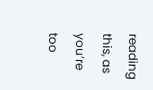reading this, as you’re too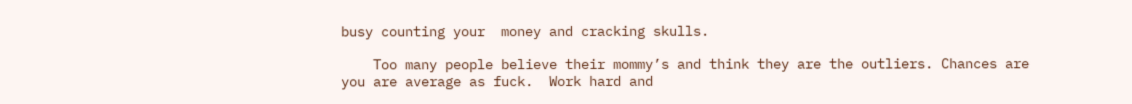busy counting your  money and cracking skulls.

    Too many people believe their mommy’s and think they are the outliers. Chances are you are average as fuck.  Work hard and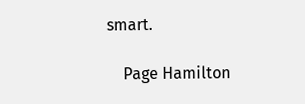smart.

    Page Hamilton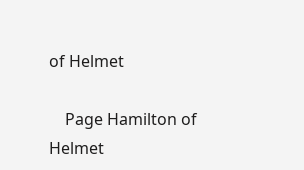of Helmet

    Page Hamilton of Helmet